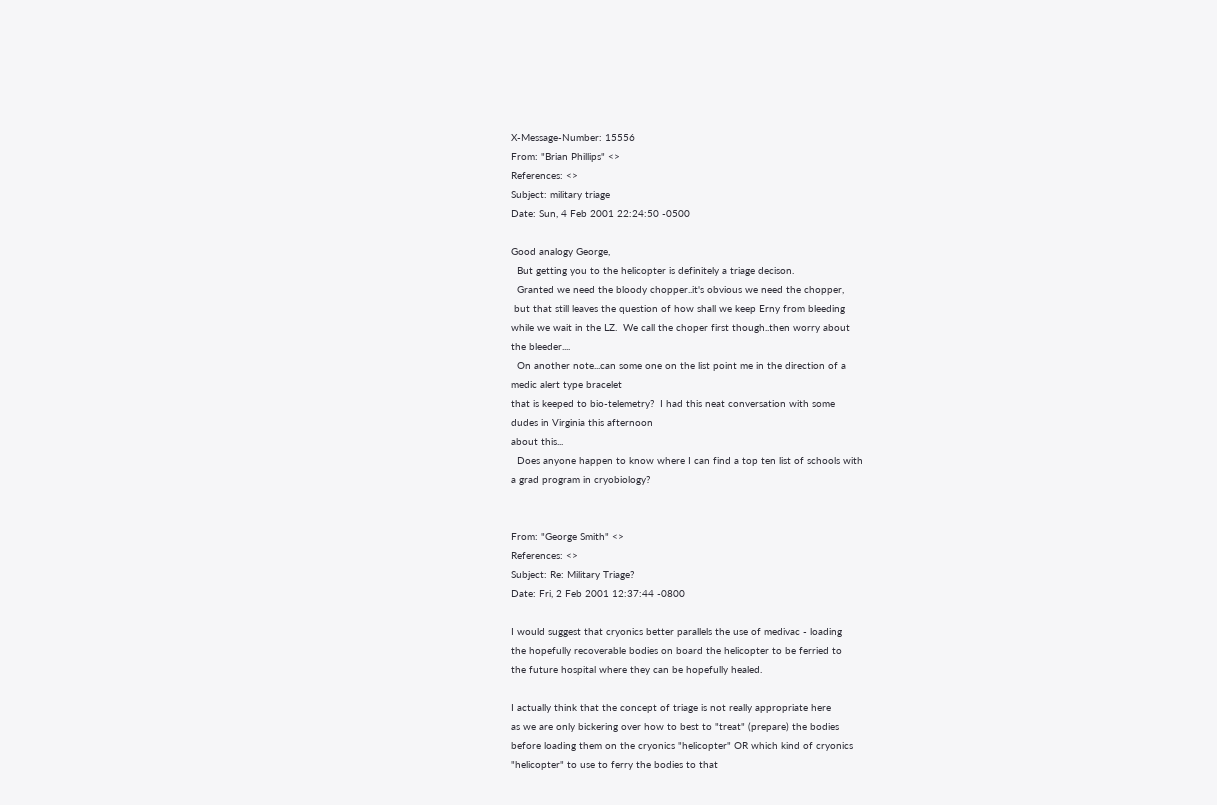X-Message-Number: 15556
From: "Brian Phillips" <>
References: <>
Subject: military triage
Date: Sun, 4 Feb 2001 22:24:50 -0500

Good analogy George,
  But getting you to the helicopter is definitely a triage decison.
  Granted we need the bloody chopper..it's obvious we need the chopper,
 but that still leaves the question of how shall we keep Erny from bleeding
while we wait in the LZ.  We call the choper first though..then worry about
the bleeder....
  On another note...can some one on the list point me in the direction of a
medic alert type bracelet
that is keeped to bio-telemetry?  I had this neat conversation with some
dudes in Virginia this afternoon
about this...
  Does anyone happen to know where I can find a top ten list of schools with
a grad program in cryobiology?


From: "George Smith" <>
References: <>
Subject: Re: Military Triage?
Date: Fri, 2 Feb 2001 12:37:44 -0800

I would suggest that cryonics better parallels the use of medivac - loading
the hopefully recoverable bodies on board the helicopter to be ferried to
the future hospital where they can be hopefully healed.

I actually think that the concept of triage is not really appropriate here
as we are only bickering over how to best to "treat" (prepare) the bodies
before loading them on the cryonics "helicopter" OR which kind of cryonics
"helicopter" to use to ferry the bodies to that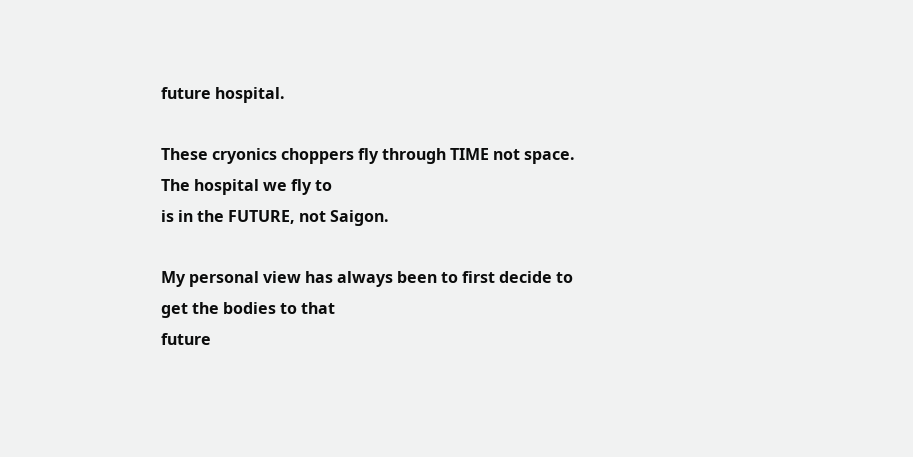future hospital.

These cryonics choppers fly through TIME not space.  The hospital we fly to
is in the FUTURE, not Saigon.

My personal view has always been to first decide to get the bodies to that
future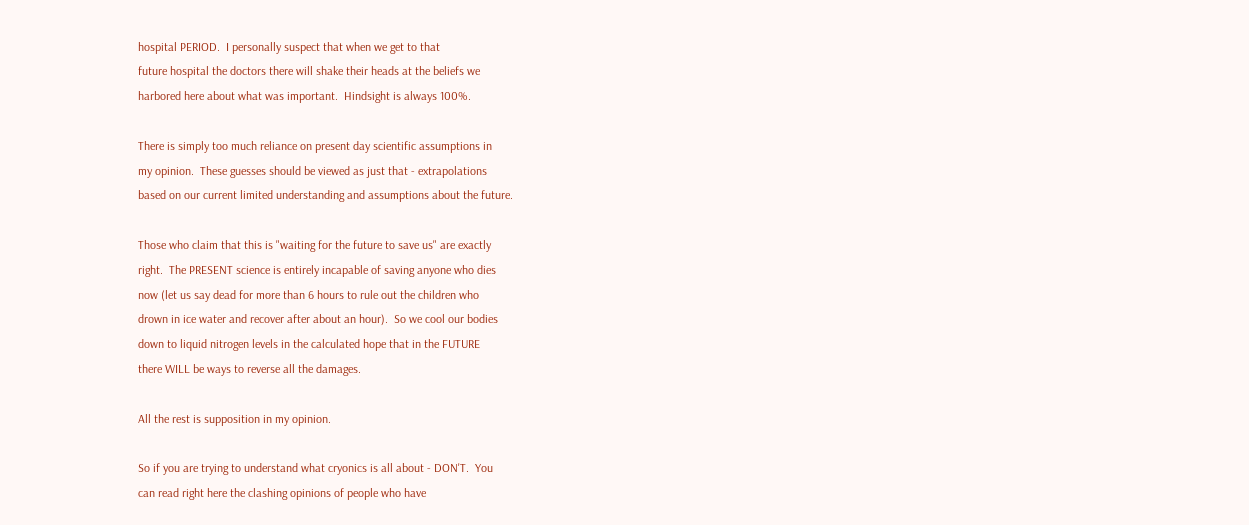hospital PERIOD.  I personally suspect that when we get to that
future hospital the doctors there will shake their heads at the beliefs we
harbored here about what was important.  Hindsight is always 100%.

There is simply too much reliance on present day scientific assumptions in
my opinion.  These guesses should be viewed as just that - extrapolations
based on our current limited understanding and assumptions about the future.

Those who claim that this is "waiting for the future to save us" are exactly
right.  The PRESENT science is entirely incapable of saving anyone who dies
now (let us say dead for more than 6 hours to rule out the children who
drown in ice water and recover after about an hour).  So we cool our bodies
down to liquid nitrogen levels in the calculated hope that in the FUTURE
there WILL be ways to reverse all the damages.

All the rest is supposition in my opinion.

So if you are trying to understand what cryonics is all about - DON'T.  You
can read right here the clashing opinions of people who have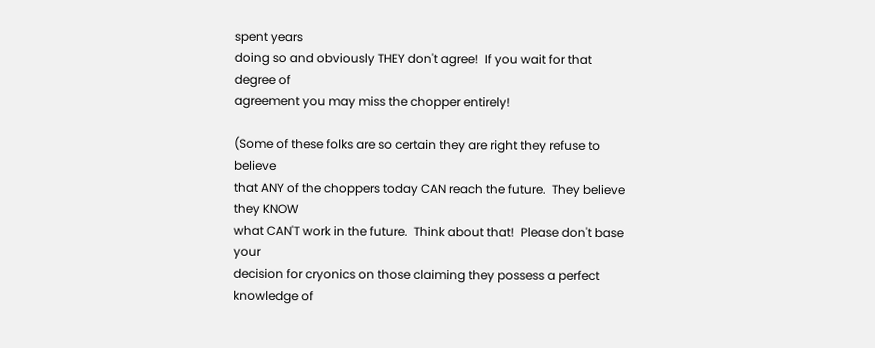spent years
doing so and obviously THEY don't agree!  If you wait for that degree of
agreement you may miss the chopper entirely!

(Some of these folks are so certain they are right they refuse to believe
that ANY of the choppers today CAN reach the future.  They believe they KNOW
what CAN'T work in the future.  Think about that!  Please don't base your
decision for cryonics on those claiming they possess a perfect knowledge of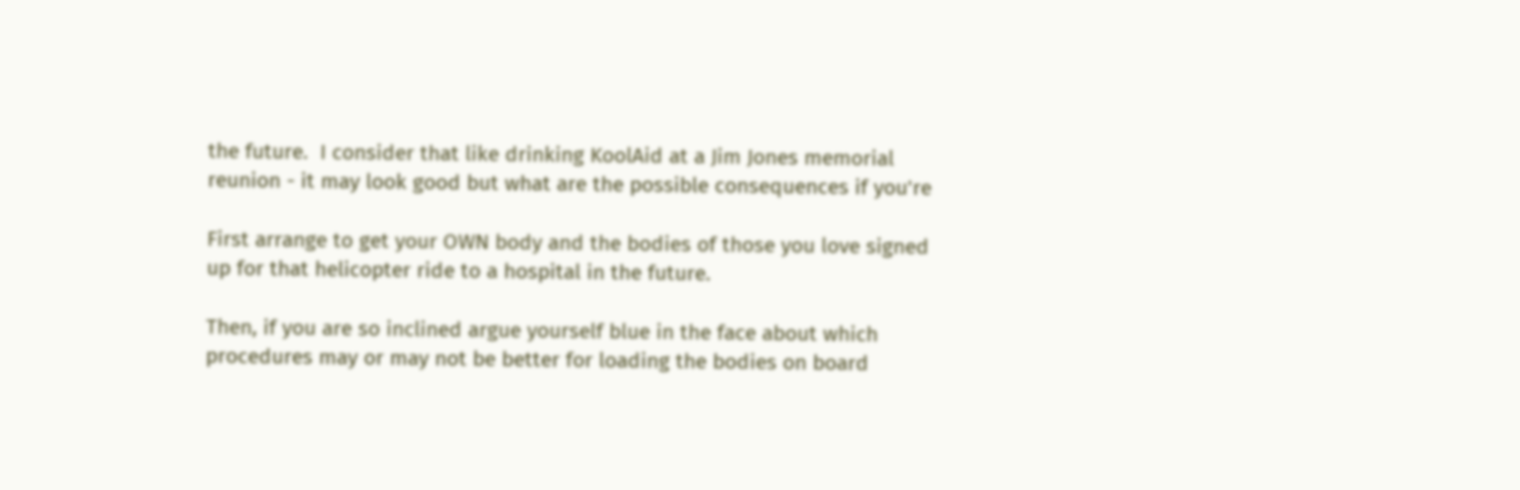the future.  I consider that like drinking KoolAid at a Jim Jones memorial
reunion - it may look good but what are the possible consequences if you're

First arrange to get your OWN body and the bodies of those you love signed
up for that helicopter ride to a hospital in the future.

Then, if you are so inclined argue yourself blue in the face about which
procedures may or may not be better for loading the bodies on board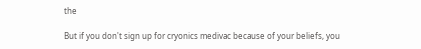the

But if you don't sign up for cryonics medivac because of your beliefs, you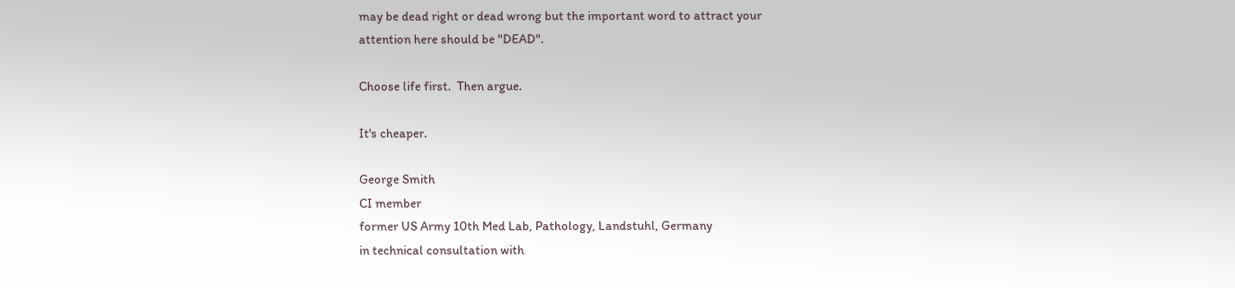may be dead right or dead wrong but the important word to attract your
attention here should be "DEAD".

Choose life first.  Then argue.

It's cheaper.

George Smith
CI member
former US Army 10th Med Lab, Pathology, Landstuhl, Germany
in technical consultation with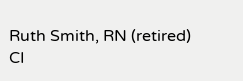Ruth Smith, RN (retired)
CI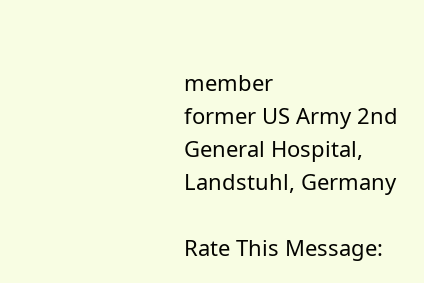member
former US Army 2nd General Hospital, Landstuhl, Germany

Rate This Message: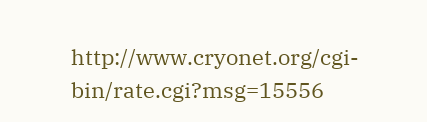http://www.cryonet.org/cgi-bin/rate.cgi?msg=15556